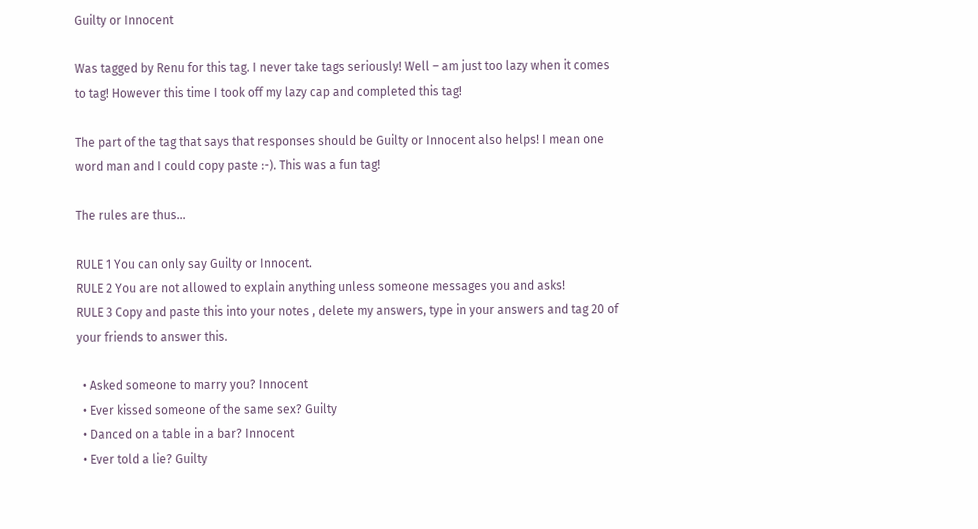Guilty or Innocent

Was tagged by Renu for this tag. I never take tags seriously! Well – am just too lazy when it comes to tag! However this time I took off my lazy cap and completed this tag!

The part of the tag that says that responses should be Guilty or Innocent also helps! I mean one word man and I could copy paste :-). This was a fun tag!

The rules are thus…

RULE 1 You can only say Guilty or Innocent.
RULE 2 You are not allowed to explain anything unless someone messages you and asks!
RULE 3 Copy and paste this into your notes , delete my answers, type in your answers and tag 20 of your friends to answer this.

  • Asked someone to marry you? Innocent
  • Ever kissed someone of the same sex? Guilty
  • Danced on a table in a bar? Innocent
  • Ever told a lie? Guilty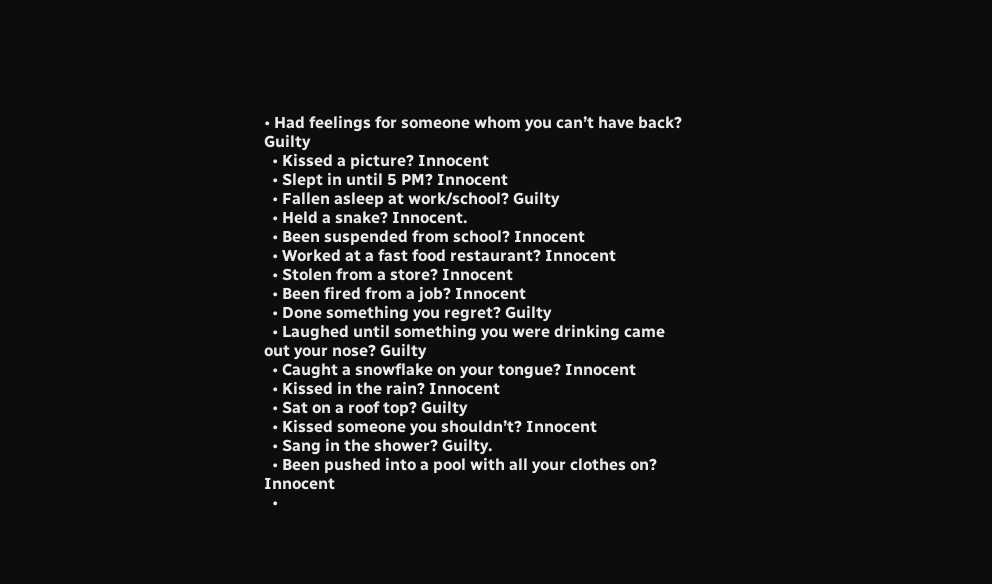• Had feelings for someone whom you can’t have back? Guilty
  • Kissed a picture? Innocent
  • Slept in until 5 PM? Innocent
  • Fallen asleep at work/school? Guilty
  • Held a snake? Innocent.
  • Been suspended from school? Innocent
  • Worked at a fast food restaurant? Innocent
  • Stolen from a store? Innocent
  • Been fired from a job? Innocent
  • Done something you regret? Guilty
  • Laughed until something you were drinking came out your nose? Guilty
  • Caught a snowflake on your tongue? Innocent
  • Kissed in the rain? Innocent
  • Sat on a roof top? Guilty
  • Kissed someone you shouldn’t? Innocent
  • Sang in the shower? Guilty.
  • Been pushed into a pool with all your clothes on? Innocent
  •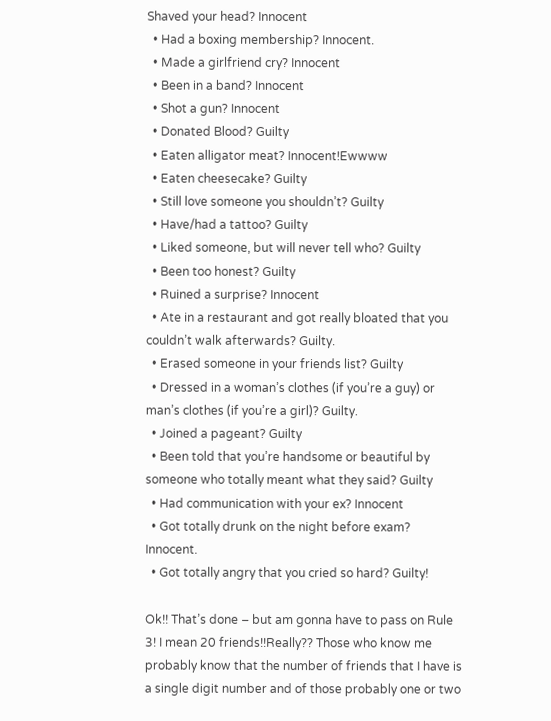Shaved your head? Innocent
  • Had a boxing membership? Innocent.
  • Made a girlfriend cry? Innocent
  • Been in a band? Innocent
  • Shot a gun? Innocent
  • Donated Blood? Guilty
  • Eaten alligator meat? Innocent!Ewwww
  • Eaten cheesecake? Guilty
  • Still love someone you shouldn’t? Guilty
  • Have/had a tattoo? Guilty
  • Liked someone, but will never tell who? Guilty
  • Been too honest? Guilty
  • Ruined a surprise? Innocent
  • Ate in a restaurant and got really bloated that you couldn’t walk afterwards? Guilty.
  • Erased someone in your friends list? Guilty
  • Dressed in a woman’s clothes (if you’re a guy) or man’s clothes (if you’re a girl)? Guilty.
  • Joined a pageant? Guilty
  • Been told that you’re handsome or beautiful by someone who totally meant what they said? Guilty
  • Had communication with your ex? Innocent
  • Got totally drunk on the night before exam? Innocent.
  • Got totally angry that you cried so hard? Guilty!

Ok!! That’s done – but am gonna have to pass on Rule 3! I mean 20 friends!!Really?? Those who know me probably know that the number of friends that I have is a single digit number and of those probably one or two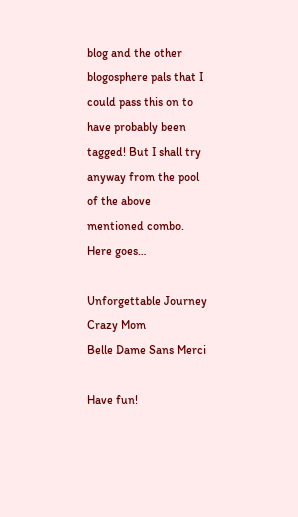blog and the other blogosphere pals that I could pass this on to have probably been tagged! But I shall try anyway from the pool of the above mentioned combo. Here goes…

Unforgettable Journey
Crazy Mom
Belle Dame Sans Merci

Have fun!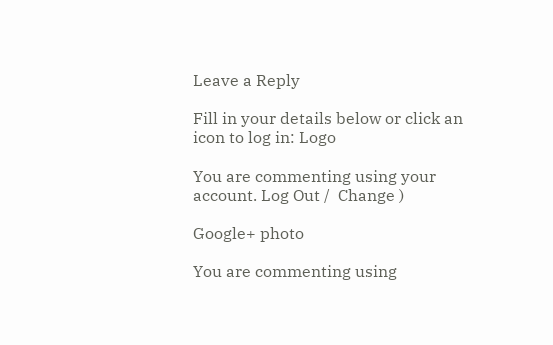Leave a Reply

Fill in your details below or click an icon to log in: Logo

You are commenting using your account. Log Out /  Change )

Google+ photo

You are commenting using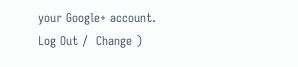your Google+ account. Log Out /  Change )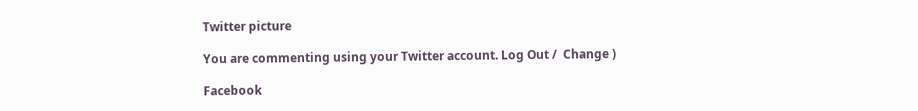Twitter picture

You are commenting using your Twitter account. Log Out /  Change )

Facebook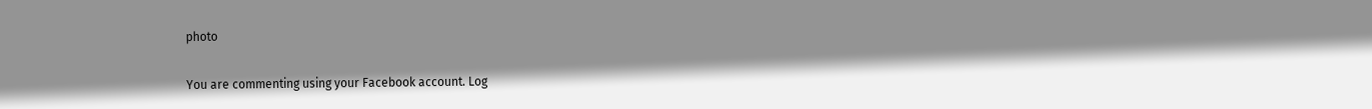photo

You are commenting using your Facebook account. Log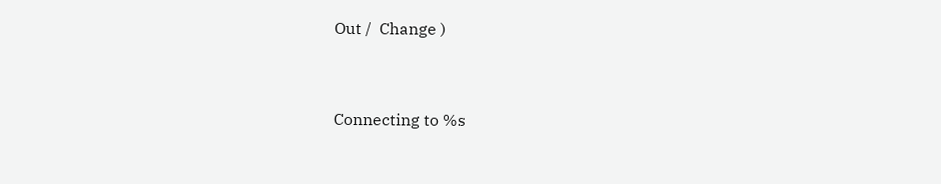Out /  Change )


Connecting to %s